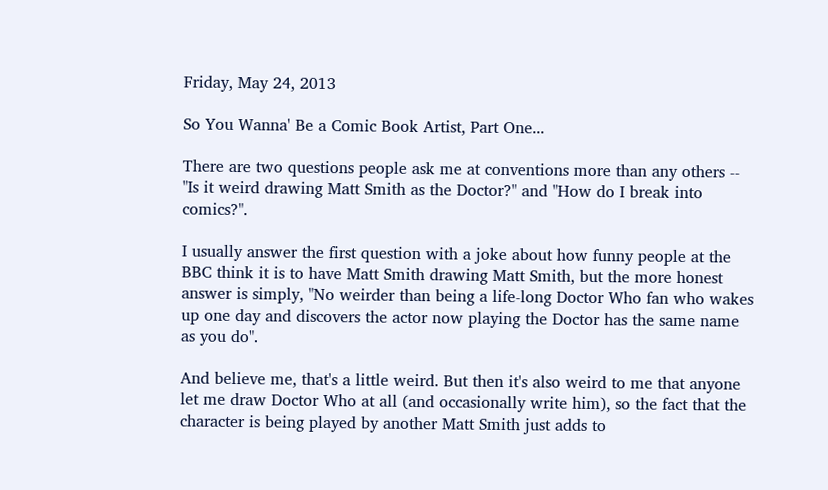Friday, May 24, 2013

So You Wanna' Be a Comic Book Artist, Part One...

There are two questions people ask me at conventions more than any others -- "Is it weird drawing Matt Smith as the Doctor?" and "How do I break into comics?".

I usually answer the first question with a joke about how funny people at the BBC think it is to have Matt Smith drawing Matt Smith, but the more honest answer is simply, "No weirder than being a life-long Doctor Who fan who wakes up one day and discovers the actor now playing the Doctor has the same name as you do".

And believe me, that's a little weird. But then it's also weird to me that anyone let me draw Doctor Who at all (and occasionally write him), so the fact that the character is being played by another Matt Smith just adds to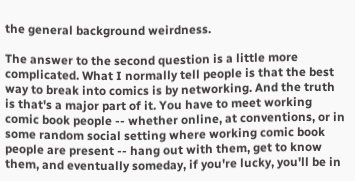the general background weirdness.

The answer to the second question is a little more complicated. What I normally tell people is that the best way to break into comics is by networking. And the truth is that's a major part of it. You have to meet working comic book people -- whether online, at conventions, or in some random social setting where working comic book people are present -- hang out with them, get to know them, and eventually someday, if you're lucky, you'll be in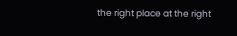the right place at the right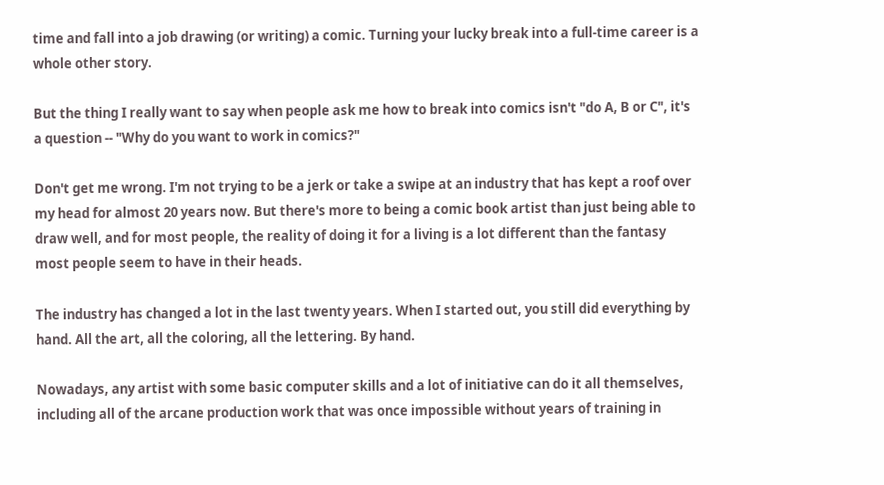time and fall into a job drawing (or writing) a comic. Turning your lucky break into a full-time career is a whole other story.

But the thing I really want to say when people ask me how to break into comics isn't "do A, B or C", it's a question -- "Why do you want to work in comics?"

Don't get me wrong. I'm not trying to be a jerk or take a swipe at an industry that has kept a roof over my head for almost 20 years now. But there's more to being a comic book artist than just being able to draw well, and for most people, the reality of doing it for a living is a lot different than the fantasy most people seem to have in their heads.

The industry has changed a lot in the last twenty years. When I started out, you still did everything by hand. All the art, all the coloring, all the lettering. By hand.

Nowadays, any artist with some basic computer skills and a lot of initiative can do it all themselves, including all of the arcane production work that was once impossible without years of training in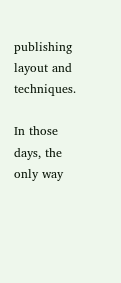publishing layout and techniques.

In those days, the only way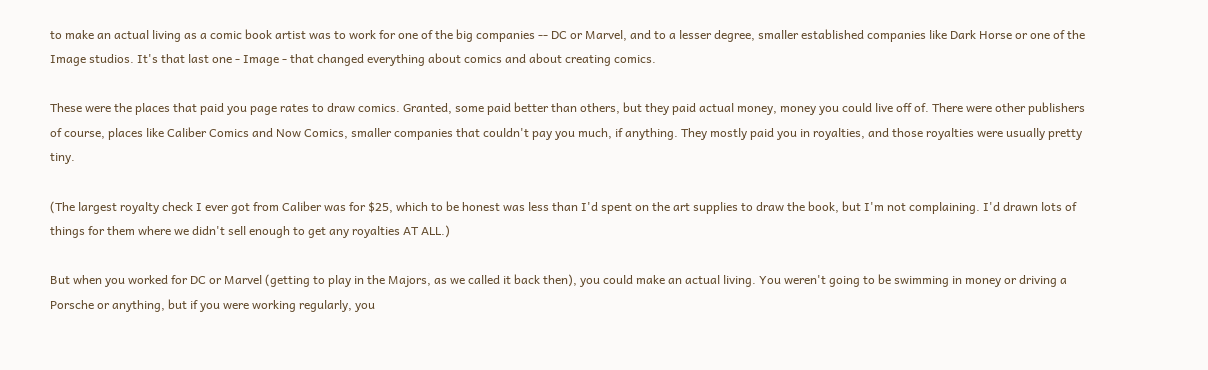to make an actual living as a comic book artist was to work for one of the big companies -- DC or Marvel, and to a lesser degree, smaller established companies like Dark Horse or one of the Image studios. It's that last one - Image - that changed everything about comics and about creating comics.

These were the places that paid you page rates to draw comics. Granted, some paid better than others, but they paid actual money, money you could live off of. There were other publishers of course, places like Caliber Comics and Now Comics, smaller companies that couldn't pay you much, if anything. They mostly paid you in royalties, and those royalties were usually pretty tiny.

(The largest royalty check I ever got from Caliber was for $25, which to be honest was less than I'd spent on the art supplies to draw the book, but I'm not complaining. I'd drawn lots of things for them where we didn't sell enough to get any royalties AT ALL.)

But when you worked for DC or Marvel (getting to play in the Majors, as we called it back then), you could make an actual living. You weren't going to be swimming in money or driving a Porsche or anything, but if you were working regularly, you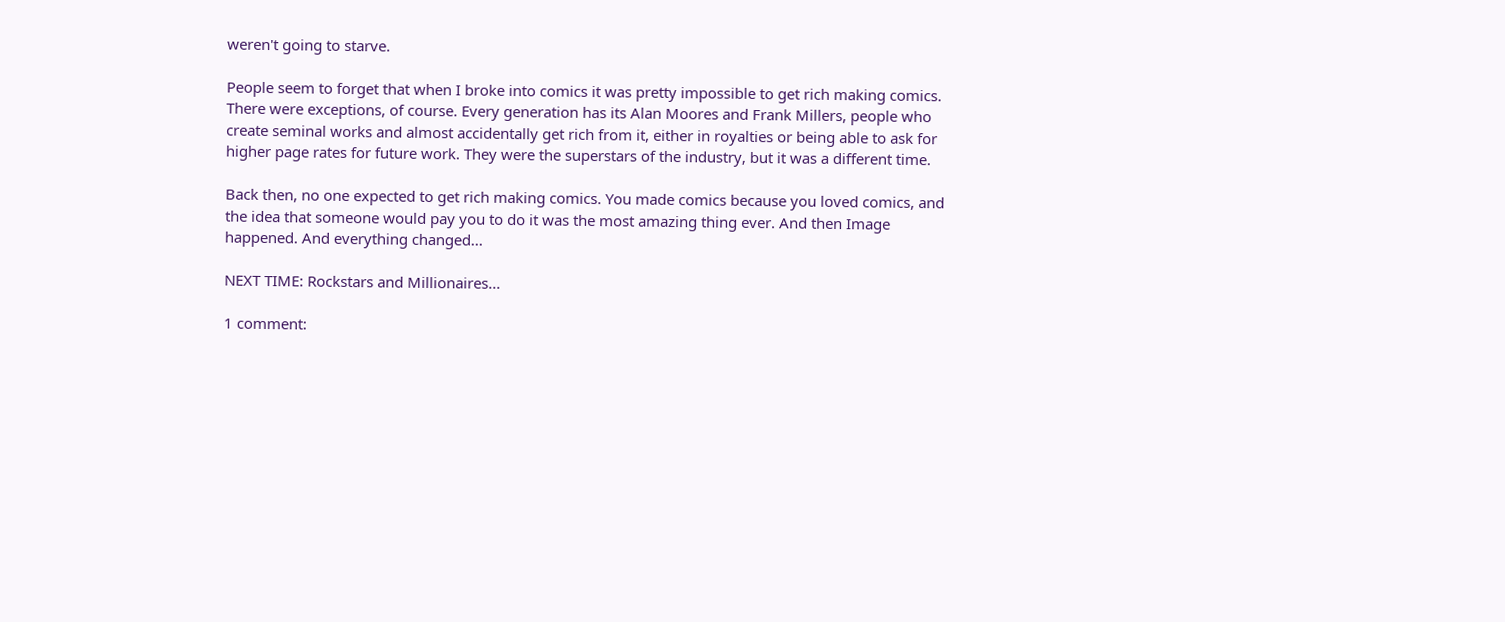weren't going to starve.

People seem to forget that when I broke into comics it was pretty impossible to get rich making comics. There were exceptions, of course. Every generation has its Alan Moores and Frank Millers, people who create seminal works and almost accidentally get rich from it, either in royalties or being able to ask for higher page rates for future work. They were the superstars of the industry, but it was a different time.

Back then, no one expected to get rich making comics. You made comics because you loved comics, and the idea that someone would pay you to do it was the most amazing thing ever. And then Image happened. And everything changed...

NEXT TIME: Rockstars and Millionaires...

1 comment: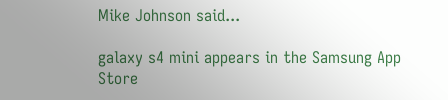Mike Johnson said...

galaxy s4 mini appears in the Samsung App Store